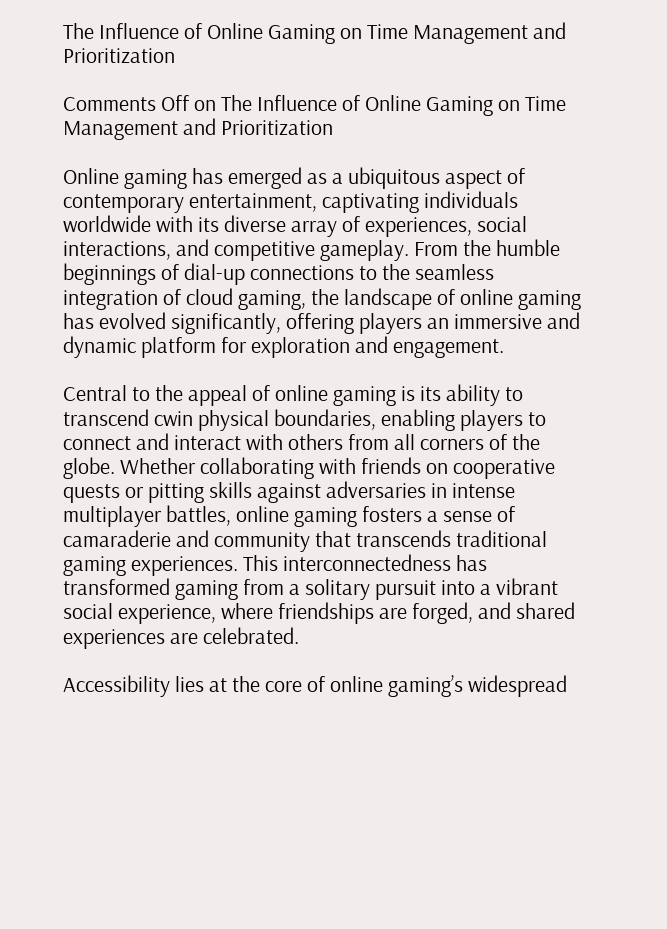The Influence of Online Gaming on Time Management and Prioritization

Comments Off on The Influence of Online Gaming on Time Management and Prioritization

Online gaming has emerged as a ubiquitous aspect of contemporary entertainment, captivating individuals worldwide with its diverse array of experiences, social interactions, and competitive gameplay. From the humble beginnings of dial-up connections to the seamless integration of cloud gaming, the landscape of online gaming has evolved significantly, offering players an immersive and dynamic platform for exploration and engagement.

Central to the appeal of online gaming is its ability to transcend cwin physical boundaries, enabling players to connect and interact with others from all corners of the globe. Whether collaborating with friends on cooperative quests or pitting skills against adversaries in intense multiplayer battles, online gaming fosters a sense of camaraderie and community that transcends traditional gaming experiences. This interconnectedness has transformed gaming from a solitary pursuit into a vibrant social experience, where friendships are forged, and shared experiences are celebrated.

Accessibility lies at the core of online gaming’s widespread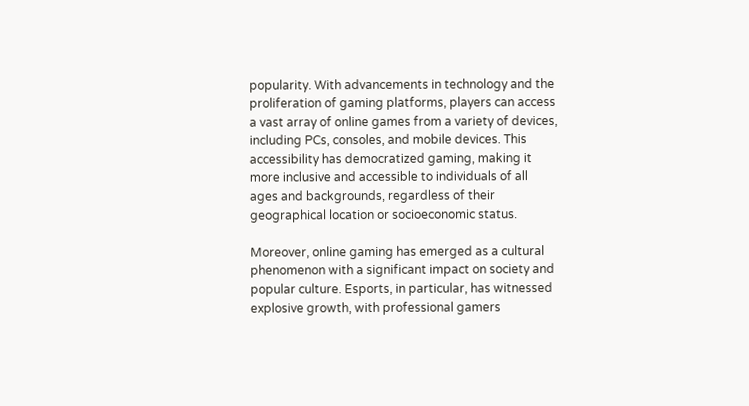popularity. With advancements in technology and the proliferation of gaming platforms, players can access a vast array of online games from a variety of devices, including PCs, consoles, and mobile devices. This accessibility has democratized gaming, making it more inclusive and accessible to individuals of all ages and backgrounds, regardless of their geographical location or socioeconomic status.

Moreover, online gaming has emerged as a cultural phenomenon with a significant impact on society and popular culture. Esports, in particular, has witnessed explosive growth, with professional gamers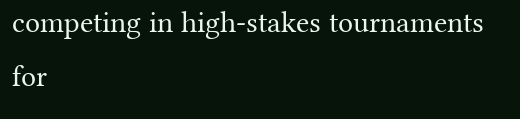competing in high-stakes tournaments for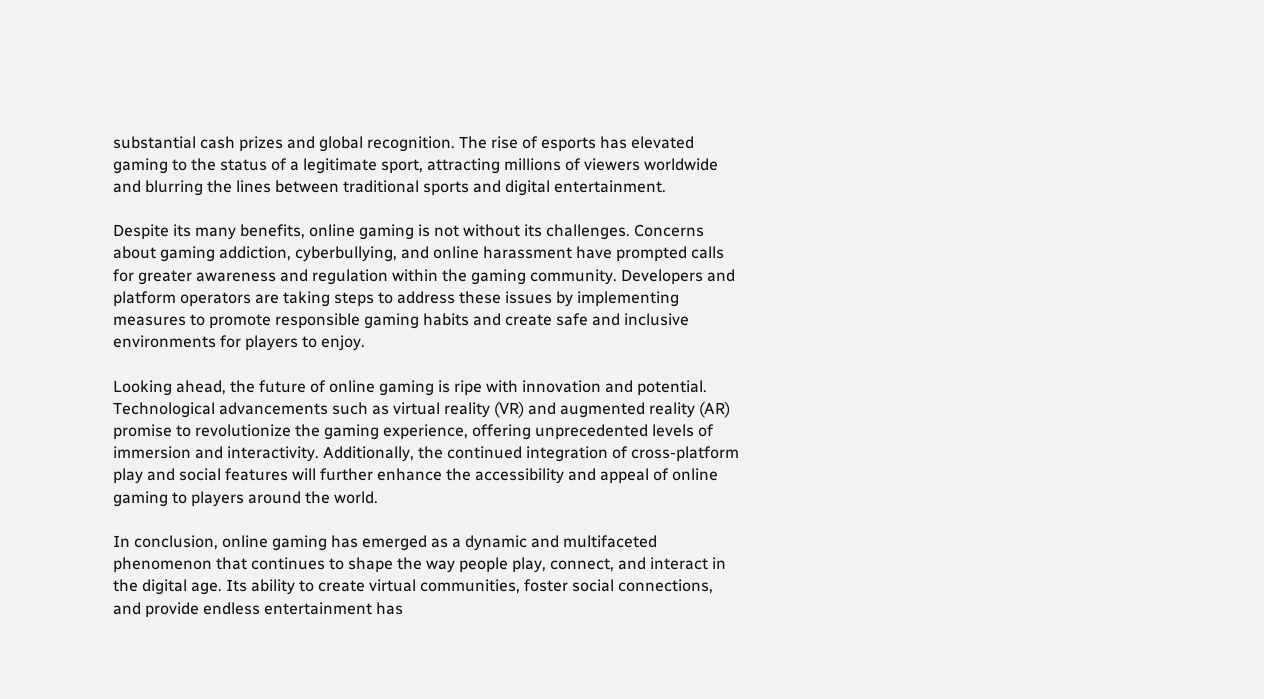substantial cash prizes and global recognition. The rise of esports has elevated gaming to the status of a legitimate sport, attracting millions of viewers worldwide and blurring the lines between traditional sports and digital entertainment.

Despite its many benefits, online gaming is not without its challenges. Concerns about gaming addiction, cyberbullying, and online harassment have prompted calls for greater awareness and regulation within the gaming community. Developers and platform operators are taking steps to address these issues by implementing measures to promote responsible gaming habits and create safe and inclusive environments for players to enjoy.

Looking ahead, the future of online gaming is ripe with innovation and potential. Technological advancements such as virtual reality (VR) and augmented reality (AR) promise to revolutionize the gaming experience, offering unprecedented levels of immersion and interactivity. Additionally, the continued integration of cross-platform play and social features will further enhance the accessibility and appeal of online gaming to players around the world.

In conclusion, online gaming has emerged as a dynamic and multifaceted phenomenon that continues to shape the way people play, connect, and interact in the digital age. Its ability to create virtual communities, foster social connections, and provide endless entertainment has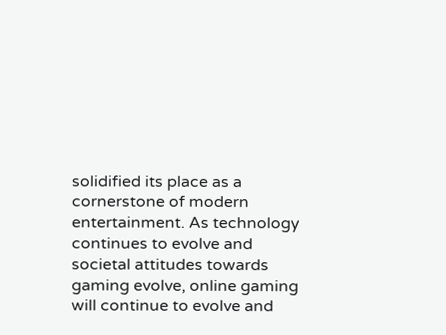solidified its place as a cornerstone of modern entertainment. As technology continues to evolve and societal attitudes towards gaming evolve, online gaming will continue to evolve and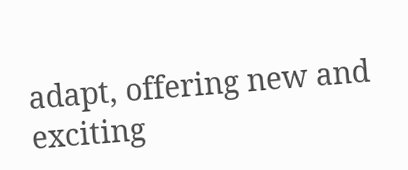adapt, offering new and exciting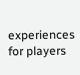experiences for players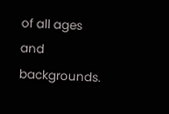of all ages and backgrounds.